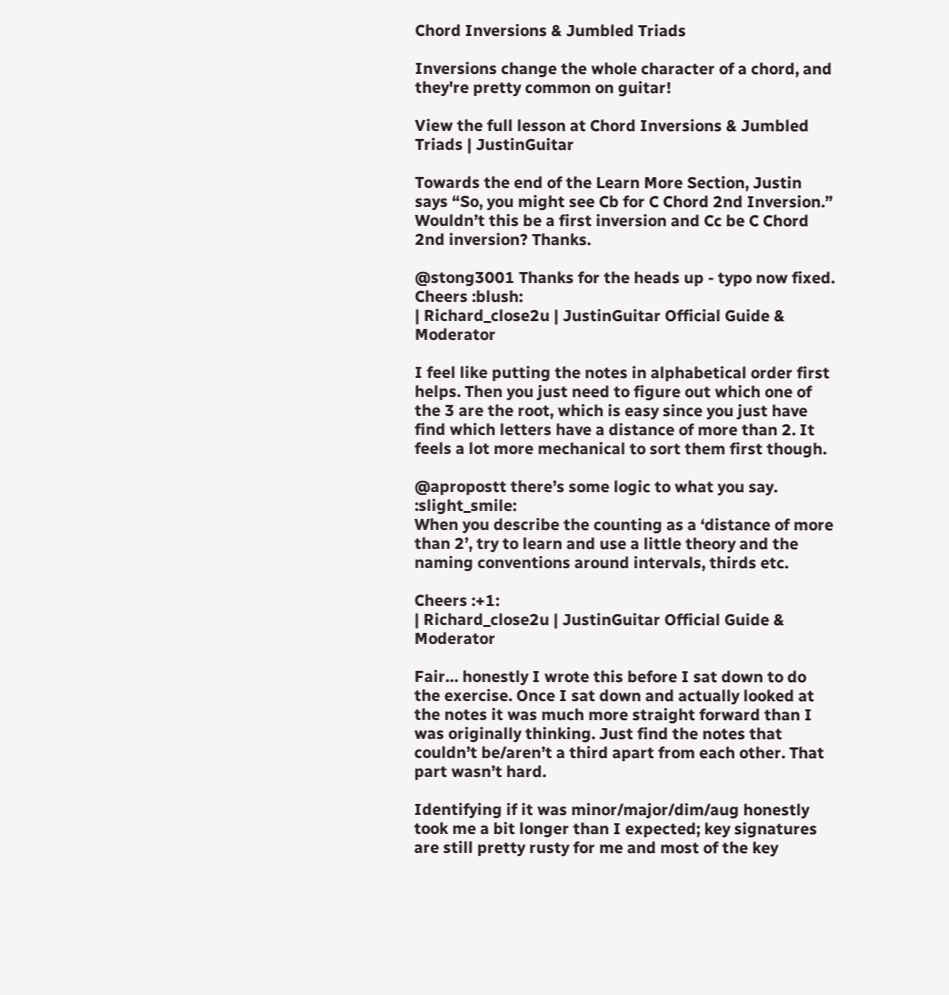Chord Inversions & Jumbled Triads

Inversions change the whole character of a chord, and they're pretty common on guitar!

View the full lesson at Chord Inversions & Jumbled Triads | JustinGuitar

Towards the end of the Learn More Section, Justin says “So, you might see Cb for C Chord 2nd Inversion.”
Wouldn’t this be a first inversion and Cc be C Chord 2nd inversion? Thanks.

@stong3001 Thanks for the heads up - typo now fixed.
Cheers :blush:
| Richard_close2u | JustinGuitar Official Guide & Moderator

I feel like putting the notes in alphabetical order first helps. Then you just need to figure out which one of the 3 are the root, which is easy since you just have find which letters have a distance of more than 2. It feels a lot more mechanical to sort them first though.

@apropostt there’s some logic to what you say. :slight_smile:
When you describe the counting as a ‘distance of more than 2’, try to learn and use a little theory and the naming conventions around intervals, thirds etc.

Cheers :+1:
| Richard_close2u | JustinGuitar Official Guide & Moderator

Fair… honestly I wrote this before I sat down to do the exercise. Once I sat down and actually looked at the notes it was much more straight forward than I was originally thinking. Just find the notes that couldn’t be/aren’t a third apart from each other. That part wasn’t hard.

Identifying if it was minor/major/dim/aug honestly took me a bit longer than I expected; key signatures are still pretty rusty for me and most of the key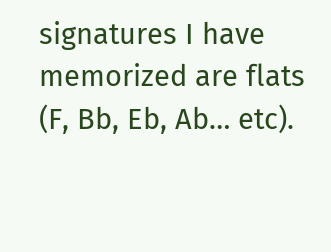signatures I have memorized are flats (F, Bb, Eb, Ab… etc).